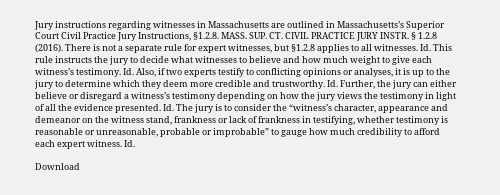Jury instructions regarding witnesses in Massachusetts are outlined in Massachusetts’s Superior Court Civil Practice Jury Instructions, §1.2.8. MASS. SUP. CT. CIVIL PRACTICE JURY INSTR. § 1.2.8 (2016). There is not a separate rule for expert witnesses, but §1.2.8 applies to all witnesses. Id. This rule instructs the jury to decide what witnesses to believe and how much weight to give each witness’s testimony. Id. Also, if two experts testify to conflicting opinions or analyses, it is up to the jury to determine which they deem more credible and trustworthy. Id. Further, the jury can either believe or disregard a witness’s testimony depending on how the jury views the testimony in light of all the evidence presented. Id. The jury is to consider the “witness’s character, appearance and demeanor on the witness stand, frankness or lack of frankness in testifying, whether testimony is reasonable or unreasonable, probable or improbable” to gauge how much credibility to afford each expert witness. Id.

Download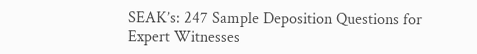SEAK’s: 247 Sample Deposition Questions for Expert Witnesses